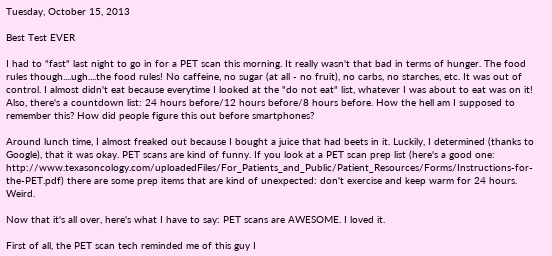Tuesday, October 15, 2013

Best Test EVER

I had to "fast" last night to go in for a PET scan this morning. It really wasn't that bad in terms of hunger. The food rules though....ugh....the food rules! No caffeine, no sugar (at all - no fruit), no carbs, no starches, etc. It was out of control. I almost didn't eat because everytime I looked at the "do not eat" list, whatever I was about to eat was on it! Also, there's a countdown list: 24 hours before/12 hours before/8 hours before. How the hell am I supposed to remember this? How did people figure this out before smartphones?

Around lunch time, I almost freaked out because I bought a juice that had beets in it. Luckily, I determined (thanks to Google), that it was okay. PET scans are kind of funny. If you look at a PET scan prep list (here's a good one: http://www.texasoncology.com/uploadedFiles/For_Patients_and_Public/Patient_Resources/Forms/Instructions-for-the-PET.pdf) there are some prep items that are kind of unexpected: don't exercise and keep warm for 24 hours. Weird.

Now that it's all over, here's what I have to say: PET scans are AWESOME. I loved it.

First of all, the PET scan tech reminded me of this guy I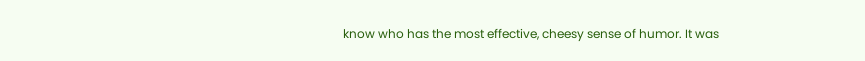know who has the most effective, cheesy sense of humor. It was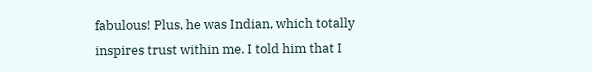fabulous! Plus, he was Indian, which totally inspires trust within me. I told him that I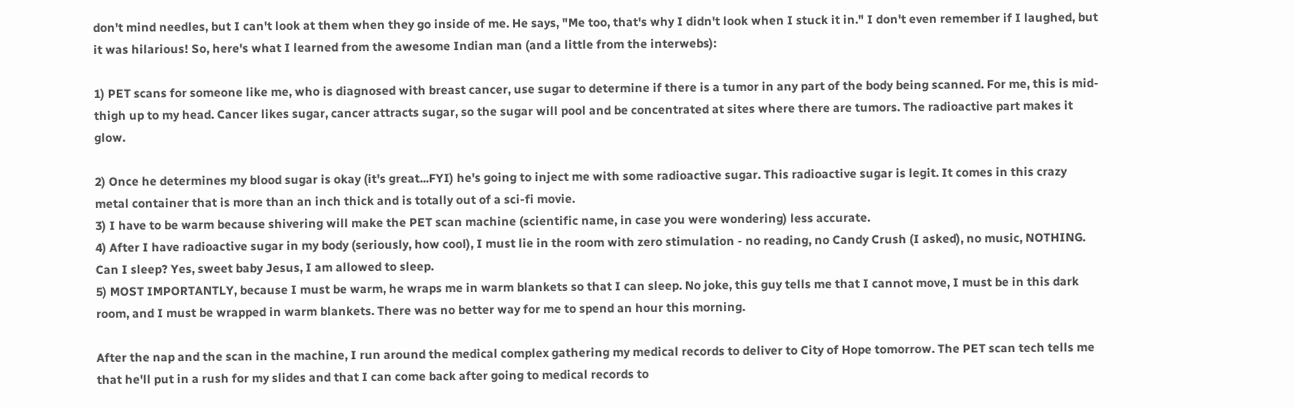don't mind needles, but I can't look at them when they go inside of me. He says, "Me too, that's why I didn't look when I stuck it in." I don't even remember if I laughed, but it was hilarious! So, here's what I learned from the awesome Indian man (and a little from the interwebs):

1) PET scans for someone like me, who is diagnosed with breast cancer, use sugar to determine if there is a tumor in any part of the body being scanned. For me, this is mid-thigh up to my head. Cancer likes sugar, cancer attracts sugar, so the sugar will pool and be concentrated at sites where there are tumors. The radioactive part makes it glow.

2) Once he determines my blood sugar is okay (it's great...FYI) he's going to inject me with some radioactive sugar. This radioactive sugar is legit. It comes in this crazy metal container that is more than an inch thick and is totally out of a sci-fi movie.
3) I have to be warm because shivering will make the PET scan machine (scientific name, in case you were wondering) less accurate.
4) After I have radioactive sugar in my body (seriously, how cool), I must lie in the room with zero stimulation - no reading, no Candy Crush (I asked), no music, NOTHING. Can I sleep? Yes, sweet baby Jesus, I am allowed to sleep.
5) MOST IMPORTANTLY, because I must be warm, he wraps me in warm blankets so that I can sleep. No joke, this guy tells me that I cannot move, I must be in this dark room, and I must be wrapped in warm blankets. There was no better way for me to spend an hour this morning.

After the nap and the scan in the machine, I run around the medical complex gathering my medical records to deliver to City of Hope tomorrow. The PET scan tech tells me that he'll put in a rush for my slides and that I can come back after going to medical records to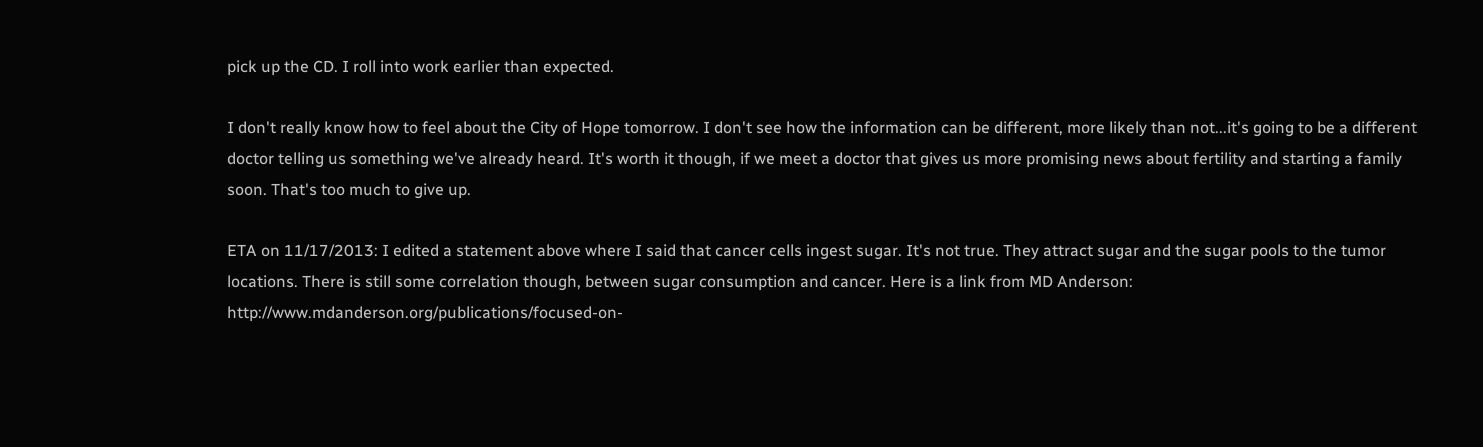pick up the CD. I roll into work earlier than expected.

I don't really know how to feel about the City of Hope tomorrow. I don't see how the information can be different, more likely than not...it's going to be a different doctor telling us something we've already heard. It's worth it though, if we meet a doctor that gives us more promising news about fertility and starting a family soon. That's too much to give up.

ETA on 11/17/2013: I edited a statement above where I said that cancer cells ingest sugar. It's not true. They attract sugar and the sugar pools to the tumor locations. There is still some correlation though, between sugar consumption and cancer. Here is a link from MD Anderson: http://www.mdanderson.org/publications/focused-on-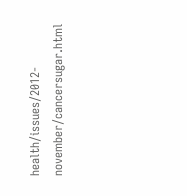health/issues/2012-november/cancersugar.html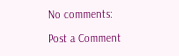No comments:

Post a Comment